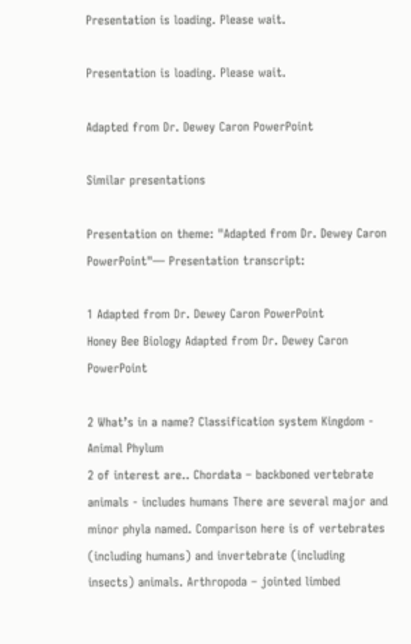Presentation is loading. Please wait.

Presentation is loading. Please wait.

Adapted from Dr. Dewey Caron PowerPoint

Similar presentations

Presentation on theme: "Adapted from Dr. Dewey Caron PowerPoint"— Presentation transcript:

1 Adapted from Dr. Dewey Caron PowerPoint
Honey Bee Biology Adapted from Dr. Dewey Caron PowerPoint

2 What’s in a name? Classification system Kingdom - Animal Phylum
2 of interest are.. Chordata – backboned vertebrate animals - includes humans There are several major and minor phyla named. Comparison here is of vertebrates (including humans) and invertebrate (including insects) animals. Arthropoda – jointed limbed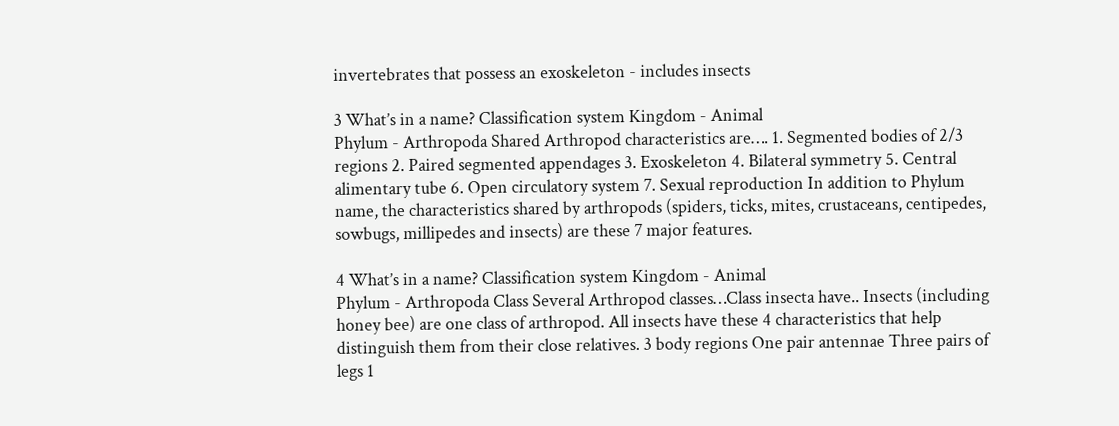invertebrates that possess an exoskeleton - includes insects

3 What’s in a name? Classification system Kingdom - Animal
Phylum - Arthropoda Shared Arthropod characteristics are…. 1. Segmented bodies of 2/3 regions 2. Paired segmented appendages 3. Exoskeleton 4. Bilateral symmetry 5. Central alimentary tube 6. Open circulatory system 7. Sexual reproduction In addition to Phylum name, the characteristics shared by arthropods (spiders, ticks, mites, crustaceans, centipedes, sowbugs, millipedes and insects) are these 7 major features.

4 What’s in a name? Classification system Kingdom - Animal
Phylum - Arthropoda Class Several Arthropod classes…Class insecta have.. Insects (including honey bee) are one class of arthropod. All insects have these 4 characteristics that help distinguish them from their close relatives. 3 body regions One pair antennae Three pairs of legs 1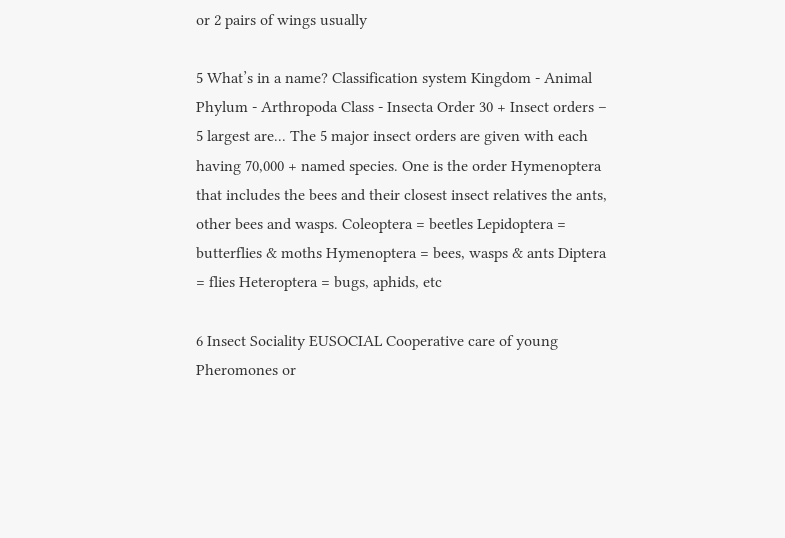or 2 pairs of wings usually

5 What’s in a name? Classification system Kingdom - Animal
Phylum - Arthropoda Class - Insecta Order 30 + Insect orders – 5 largest are... The 5 major insect orders are given with each having 70,000 + named species. One is the order Hymenoptera that includes the bees and their closest insect relatives the ants, other bees and wasps. Coleoptera = beetles Lepidoptera = butterflies & moths Hymenoptera = bees, wasps & ants Diptera = flies Heteroptera = bugs, aphids, etc

6 Insect Sociality EUSOCIAL Cooperative care of young
Pheromones or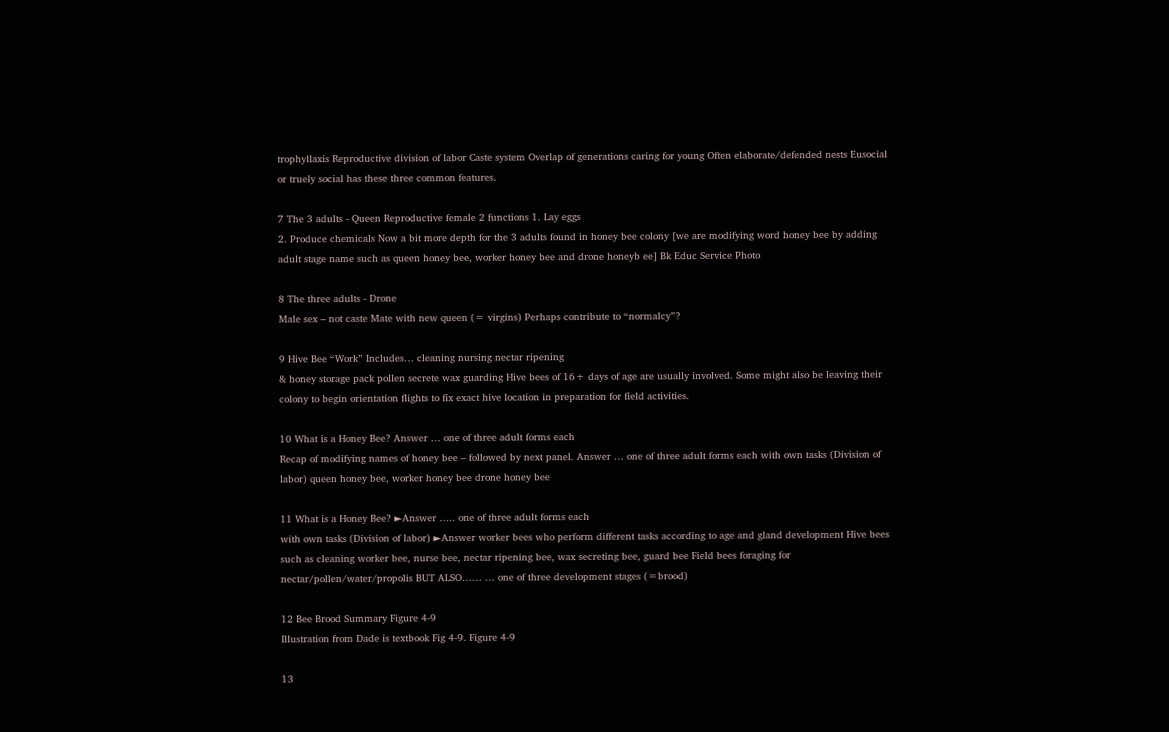trophyllaxis Reproductive division of labor Caste system Overlap of generations caring for young Often elaborate/defended nests Eusocial or truely social has these three common features.

7 The 3 adults - Queen Reproductive female 2 functions 1. Lay eggs
2. Produce chemicals Now a bit more depth for the 3 adults found in honey bee colony [we are modifying word honey bee by adding adult stage name such as queen honey bee, worker honey bee and drone honeyb ee] Bk Educ Service Photo

8 The three adults - Drone
Male sex – not caste Mate with new queen (= virgins) Perhaps contribute to “normalcy”?

9 Hive Bee “Work” Includes… cleaning nursing nectar ripening
& honey storage pack pollen secrete wax guarding Hive bees of 16+ days of age are usually involved. Some might also be leaving their colony to begin orientation flights to fix exact hive location in preparation for field activities.

10 What is a Honey Bee? Answer … one of three adult forms each
Recap of modifying names of honey bee – followed by next panel. Answer … one of three adult forms each with own tasks (Division of labor) queen honey bee, worker honey bee drone honey bee

11 What is a Honey Bee? ►Answer ….. one of three adult forms each
with own tasks (Division of labor) ►Answer worker bees who perform different tasks according to age and gland development Hive bees such as cleaning worker bee, nurse bee, nectar ripening bee, wax secreting bee, guard bee Field bees foraging for nectar/pollen/water/propolis BUT ALSO…… … one of three development stages (=brood)

12 Bee Brood Summary Figure 4-9
Illustration from Dade is textbook Fig 4-9. Figure 4-9

13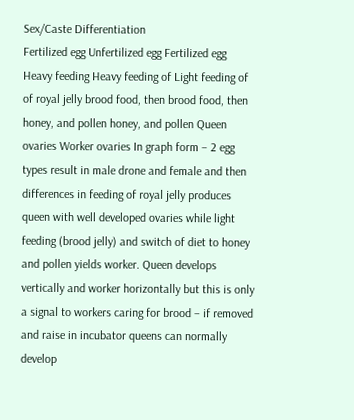Sex/Caste Differentiation
Fertilized egg Unfertilized egg Fertilized egg Heavy feeding Heavy feeding of Light feeding of of royal jelly brood food, then brood food, then honey, and pollen honey, and pollen Queen ovaries Worker ovaries In graph form – 2 egg types result in male drone and female and then differences in feeding of royal jelly produces queen with well developed ovaries while light feeding (brood jelly) and switch of diet to honey and pollen yields worker. Queen develops vertically and worker horizontally but this is only a signal to workers caring for brood – if removed and raise in incubator queens can normally develop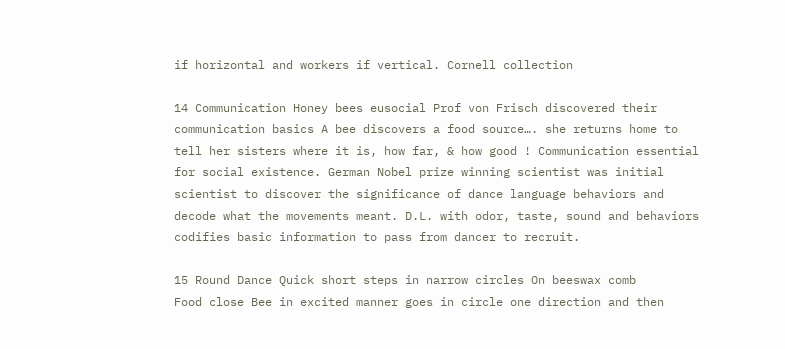if horizontal and workers if vertical. Cornell collection

14 Communication Honey bees eusocial Prof von Frisch discovered their
communication basics A bee discovers a food source…. she returns home to tell her sisters where it is, how far, & how good ! Communication essential for social existence. German Nobel prize winning scientist was initial scientist to discover the significance of dance language behaviors and decode what the movements meant. D.L. with odor, taste, sound and behaviors codifies basic information to pass from dancer to recruit.

15 Round Dance Quick short steps in narrow circles On beeswax comb
Food close Bee in excited manner goes in circle one direction and then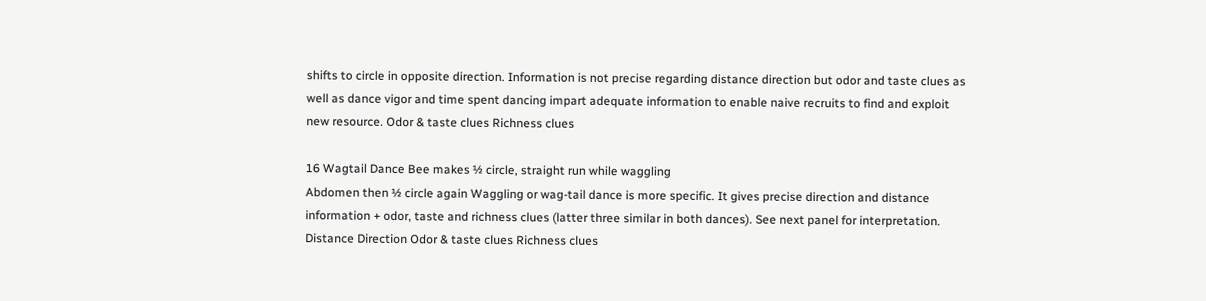shifts to circle in opposite direction. Information is not precise regarding distance direction but odor and taste clues as well as dance vigor and time spent dancing impart adequate information to enable naive recruits to find and exploit new resource. Odor & taste clues Richness clues

16 Wagtail Dance Bee makes ½ circle, straight run while waggling
Abdomen then ½ circle again Waggling or wag-tail dance is more specific. It gives precise direction and distance information + odor, taste and richness clues (latter three similar in both dances). See next panel for interpretation. Distance Direction Odor & taste clues Richness clues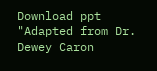Download ppt "Adapted from Dr. Dewey Caron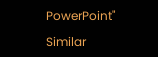PowerPoint"

Similar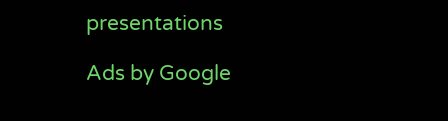presentations

Ads by Google